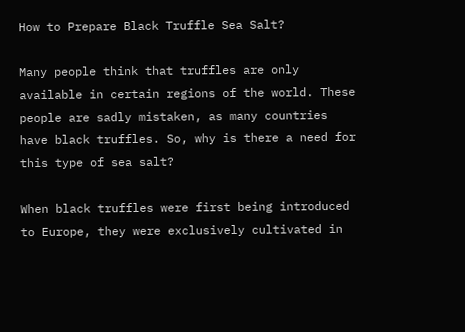How to Prepare Black Truffle Sea Salt?

Many people think that truffles are only available in certain regions of the world. These people are sadly mistaken, as many countries have black truffles. So, why is there a need for this type of sea salt?

When black truffles were first being introduced to Europe, they were exclusively cultivated in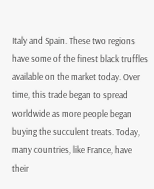Italy and Spain. These two regions have some of the finest black truffles available on the market today. Over time, this trade began to spread worldwide as more people began buying the succulent treats. Today, many countries, like France, have their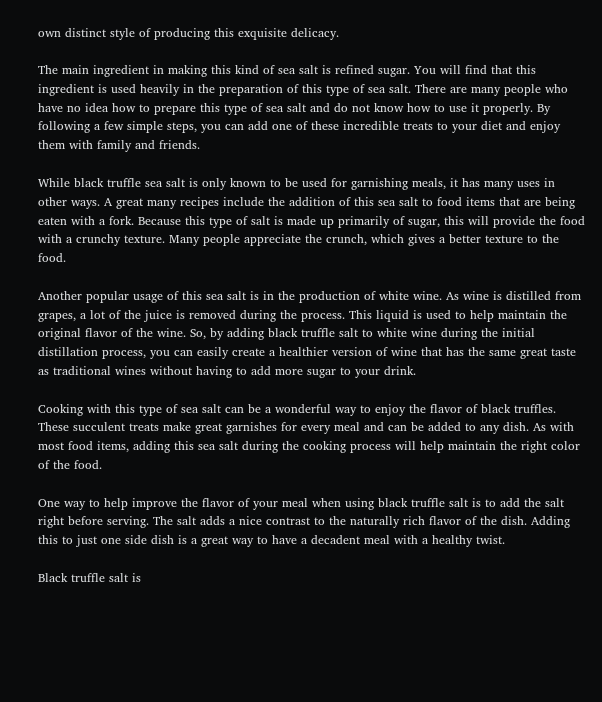own distinct style of producing this exquisite delicacy.

The main ingredient in making this kind of sea salt is refined sugar. You will find that this ingredient is used heavily in the preparation of this type of sea salt. There are many people who have no idea how to prepare this type of sea salt and do not know how to use it properly. By following a few simple steps, you can add one of these incredible treats to your diet and enjoy them with family and friends.

While black truffle sea salt is only known to be used for garnishing meals, it has many uses in other ways. A great many recipes include the addition of this sea salt to food items that are being eaten with a fork. Because this type of salt is made up primarily of sugar, this will provide the food with a crunchy texture. Many people appreciate the crunch, which gives a better texture to the food.

Another popular usage of this sea salt is in the production of white wine. As wine is distilled from grapes, a lot of the juice is removed during the process. This liquid is used to help maintain the original flavor of the wine. So, by adding black truffle salt to white wine during the initial distillation process, you can easily create a healthier version of wine that has the same great taste as traditional wines without having to add more sugar to your drink.

Cooking with this type of sea salt can be a wonderful way to enjoy the flavor of black truffles. These succulent treats make great garnishes for every meal and can be added to any dish. As with most food items, adding this sea salt during the cooking process will help maintain the right color of the food.

One way to help improve the flavor of your meal when using black truffle salt is to add the salt right before serving. The salt adds a nice contrast to the naturally rich flavor of the dish. Adding this to just one side dish is a great way to have a decadent meal with a healthy twist.

Black truffle salt is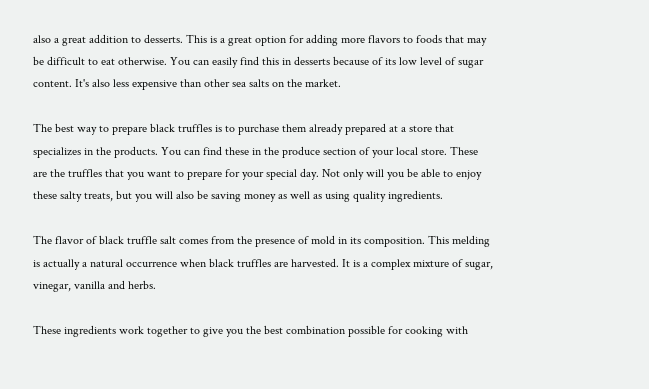also a great addition to desserts. This is a great option for adding more flavors to foods that may be difficult to eat otherwise. You can easily find this in desserts because of its low level of sugar content. It's also less expensive than other sea salts on the market.

The best way to prepare black truffles is to purchase them already prepared at a store that specializes in the products. You can find these in the produce section of your local store. These are the truffles that you want to prepare for your special day. Not only will you be able to enjoy these salty treats, but you will also be saving money as well as using quality ingredients.

The flavor of black truffle salt comes from the presence of mold in its composition. This melding is actually a natural occurrence when black truffles are harvested. It is a complex mixture of sugar, vinegar, vanilla and herbs.

These ingredients work together to give you the best combination possible for cooking with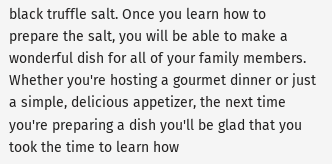black truffle salt. Once you learn how to prepare the salt, you will be able to make a wonderful dish for all of your family members. Whether you're hosting a gourmet dinner or just a simple, delicious appetizer, the next time you're preparing a dish you'll be glad that you took the time to learn how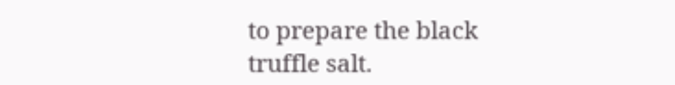to prepare the black truffle salt.